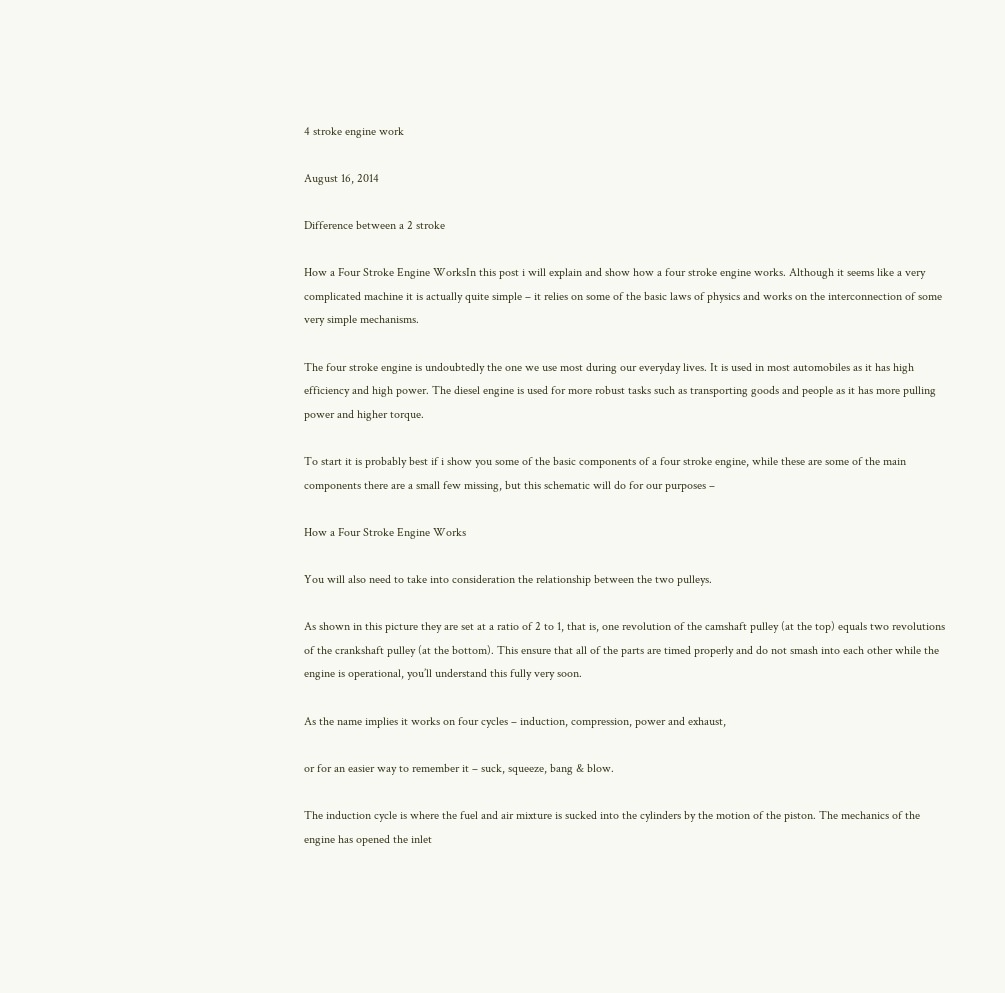4 stroke engine work

August 16, 2014

Difference between a 2 stroke

How a Four Stroke Engine WorksIn this post i will explain and show how a four stroke engine works. Although it seems like a very complicated machine it is actually quite simple – it relies on some of the basic laws of physics and works on the interconnection of some very simple mechanisms.

The four stroke engine is undoubtedly the one we use most during our everyday lives. It is used in most automobiles as it has high efficiency and high power. The diesel engine is used for more robust tasks such as transporting goods and people as it has more pulling power and higher torque.

To start it is probably best if i show you some of the basic components of a four stroke engine, while these are some of the main components there are a small few missing, but this schematic will do for our purposes –

How a Four Stroke Engine Works

You will also need to take into consideration the relationship between the two pulleys.

As shown in this picture they are set at a ratio of 2 to 1, that is, one revolution of the camshaft pulley (at the top) equals two revolutions of the crankshaft pulley (at the bottom). This ensure that all of the parts are timed properly and do not smash into each other while the engine is operational, you’ll understand this fully very soon.

As the name implies it works on four cycles – induction, compression, power and exhaust,

or for an easier way to remember it – suck, squeeze, bang & blow.

The induction cycle is where the fuel and air mixture is sucked into the cylinders by the motion of the piston. The mechanics of the engine has opened the inlet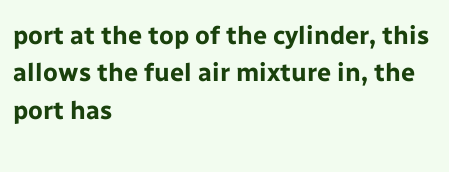port at the top of the cylinder, this allows the fuel air mixture in, the port has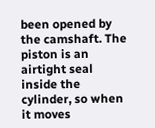been opened by the camshaft. The piston is an airtight seal inside the cylinder, so when it moves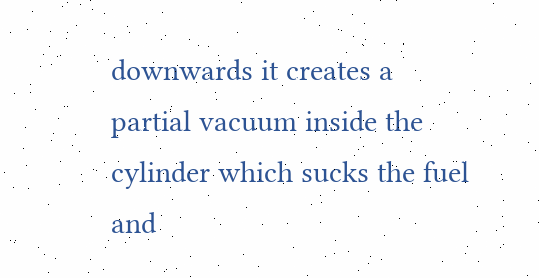downwards it creates a partial vacuum inside the cylinder which sucks the fuel and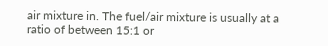air mixture in. The fuel/air mixture is usually at a ratio of between 15:1 or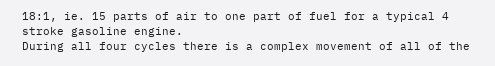18:1, ie. 15 parts of air to one part of fuel for a typical 4 stroke gasoline engine.
During all four cycles there is a complex movement of all of the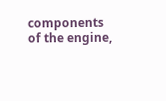components of the engine,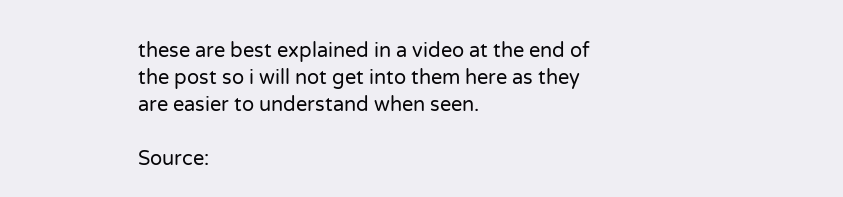these are best explained in a video at the end of the post so i will not get into them here as they are easier to understand when seen.

Source: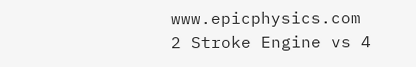www.epicphysics.com
2 Stroke Engine vs 4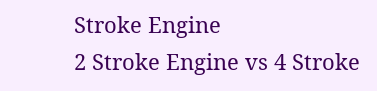Stroke Engine
2 Stroke Engine vs 4 Stroke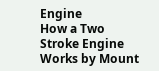Engine
How a Two Stroke Engine Works by Mount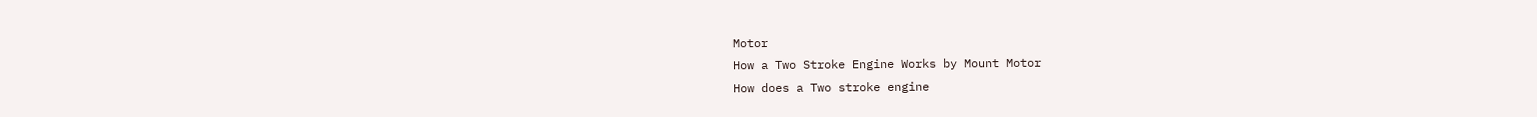Motor
How a Two Stroke Engine Works by Mount Motor
How does a Two stroke engine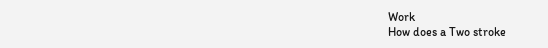Work
How does a Two stroke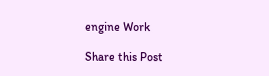engine Work

Share this Post